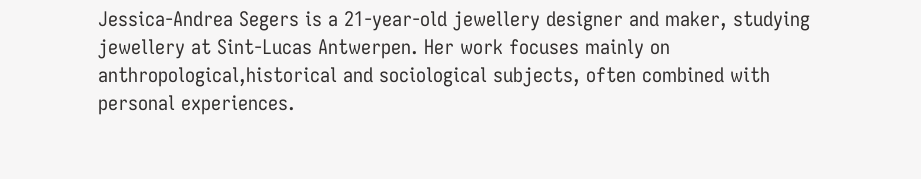Jessica-Andrea Segers is a 21-year-old jewellery designer and maker, studying jewellery at Sint-Lucas Antwerpen. Her work focuses mainly on anthropological,historical and sociological subjects, often combined with personal experiences.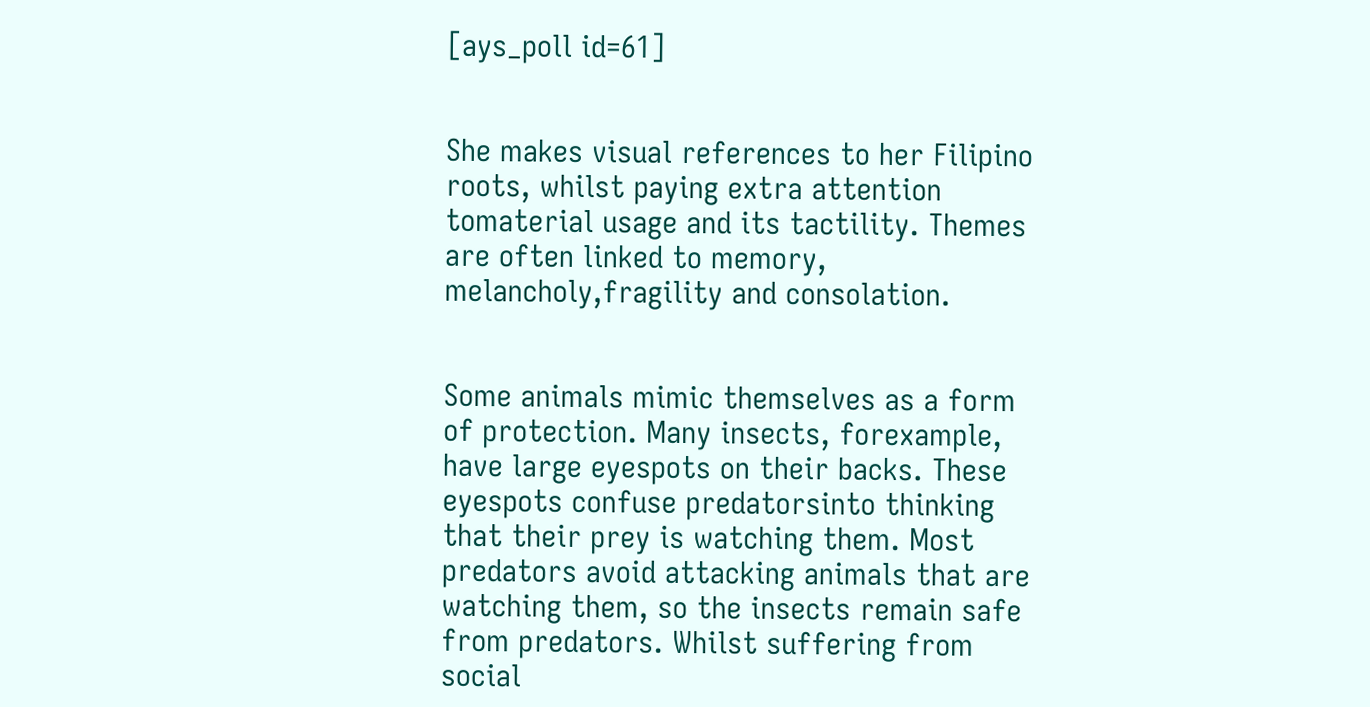[ays_poll id=61]


She makes visual references to her Filipino roots, whilst paying extra attention tomaterial usage and its tactility. Themes are often linked to memory, melancholy,fragility and consolation.


Some animals mimic themselves as a form of protection. Many insects, forexample, have large eyespots on their backs. These eyespots confuse predatorsinto thinking that their prey is watching them. Most predators avoid attacking animals that are watching them, so the insects remain safe from predators. Whilst suffering from social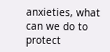anxieties, what can we do to protect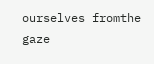ourselves fromthe gaze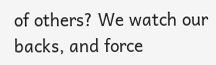of others? We watch our backs, and force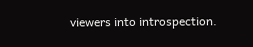viewers into introspection.